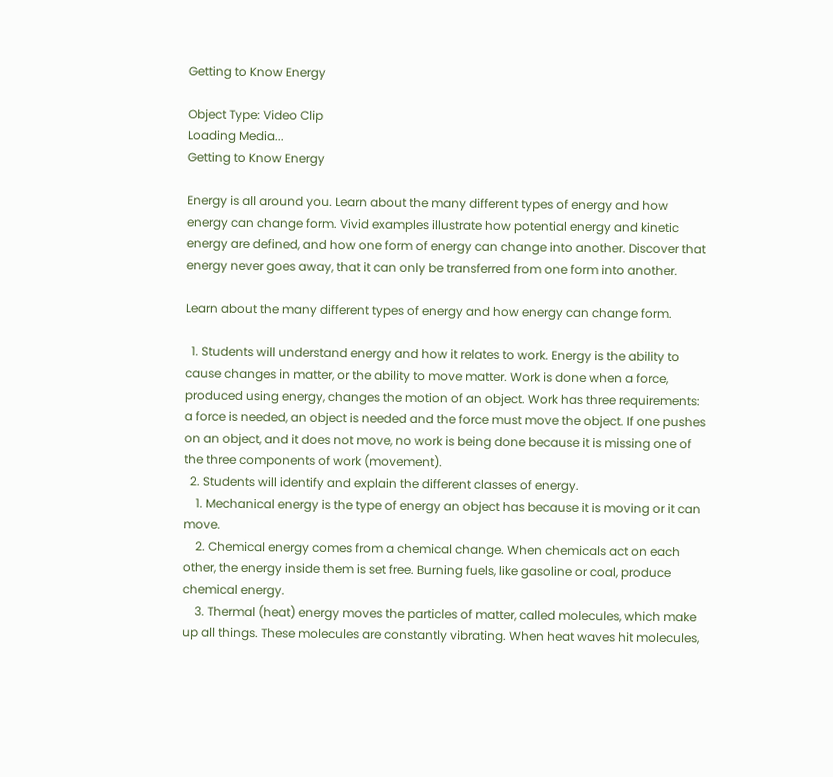Getting to Know Energy

Object Type: Video Clip
Loading Media...
Getting to Know Energy

Energy is all around you. Learn about the many different types of energy and how energy can change form. Vivid examples illustrate how potential energy and kinetic energy are defined, and how one form of energy can change into another. Discover that energy never goes away, that it can only be transferred from one form into another.

Learn about the many different types of energy and how energy can change form.

  1. Students will understand energy and how it relates to work. Energy is the ability to cause changes in matter, or the ability to move matter. Work is done when a force, produced using energy, changes the motion of an object. Work has three requirements: a force is needed, an object is needed and the force must move the object. If one pushes on an object, and it does not move, no work is being done because it is missing one of the three components of work (movement).
  2. Students will identify and explain the different classes of energy.
    1. Mechanical energy is the type of energy an object has because it is moving or it can move.
    2. Chemical energy comes from a chemical change. When chemicals act on each other, the energy inside them is set free. Burning fuels, like gasoline or coal, produce chemical energy.
    3. Thermal (heat) energy moves the particles of matter, called molecules, which make up all things. These molecules are constantly vibrating. When heat waves hit molecules,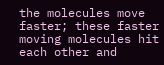the molecules move faster; these faster moving molecules hit each other and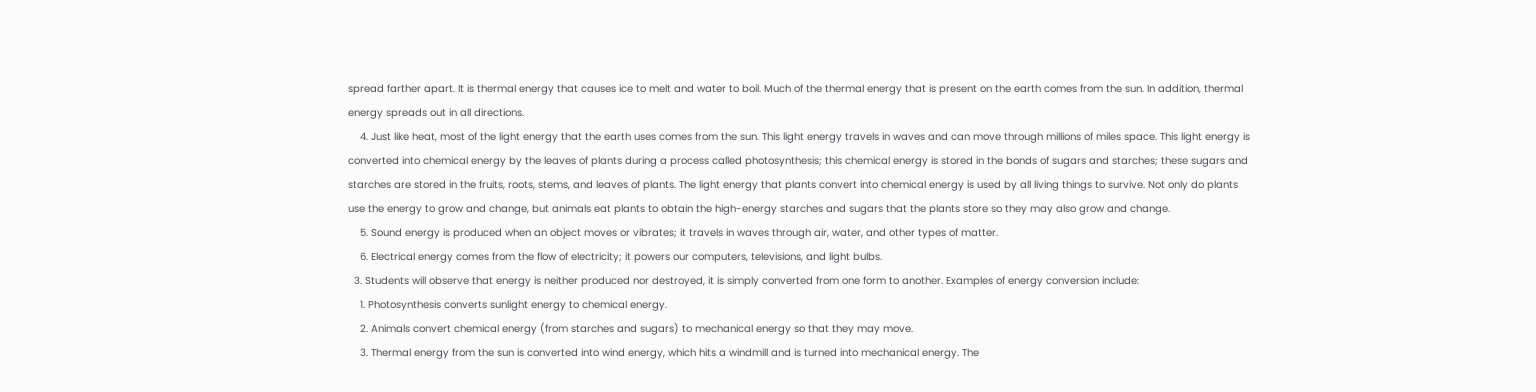spread farther apart. It is thermal energy that causes ice to melt and water to boil. Much of the thermal energy that is present on the earth comes from the sun. In addition, thermal energy spreads out in all directions.
    4. Just like heat, most of the light energy that the earth uses comes from the sun. This light energy travels in waves and can move through millions of miles space. This light energy is converted into chemical energy by the leaves of plants during a process called photosynthesis; this chemical energy is stored in the bonds of sugars and starches; these sugars and starches are stored in the fruits, roots, stems, and leaves of plants. The light energy that plants convert into chemical energy is used by all living things to survive. Not only do plants use the energy to grow and change, but animals eat plants to obtain the high-energy starches and sugars that the plants store so they may also grow and change.
    5. Sound energy is produced when an object moves or vibrates; it travels in waves through air, water, and other types of matter.
    6. Electrical energy comes from the flow of electricity; it powers our computers, televisions, and light bulbs.
  3. Students will observe that energy is neither produced nor destroyed, it is simply converted from one form to another. Examples of energy conversion include:
    1. Photosynthesis converts sunlight energy to chemical energy.
    2. Animals convert chemical energy (from starches and sugars) to mechanical energy so that they may move.
    3. Thermal energy from the sun is converted into wind energy, which hits a windmill and is turned into mechanical energy. The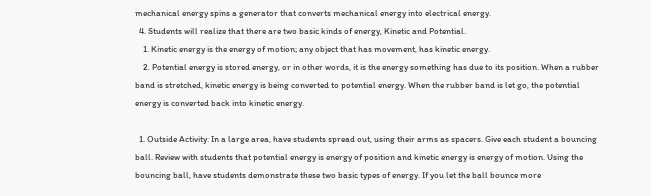mechanical energy spins a generator that converts mechanical energy into electrical energy.
  4. Students will realize that there are two basic kinds of energy, Kinetic and Potential.
    1. Kinetic energy is the energy of motion; any object that has movement, has kinetic energy.
    2. Potential energy is stored energy, or in other words, it is the energy something has due to its position. When a rubber band is stretched, kinetic energy is being converted to potential energy. When the rubber band is let go, the potential energy is converted back into kinetic energy.

  1. Outside Activity: In a large area, have students spread out, using their arms as spacers. Give each student a bouncing ball. Review with students that potential energy is energy of position and kinetic energy is energy of motion. Using the bouncing ball, have students demonstrate these two basic types of energy. If you let the ball bounce more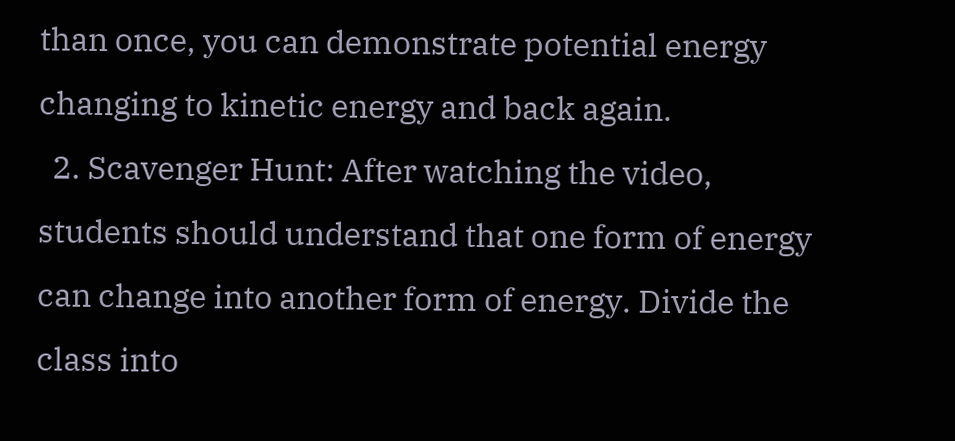than once, you can demonstrate potential energy changing to kinetic energy and back again.
  2. Scavenger Hunt: After watching the video, students should understand that one form of energy can change into another form of energy. Divide the class into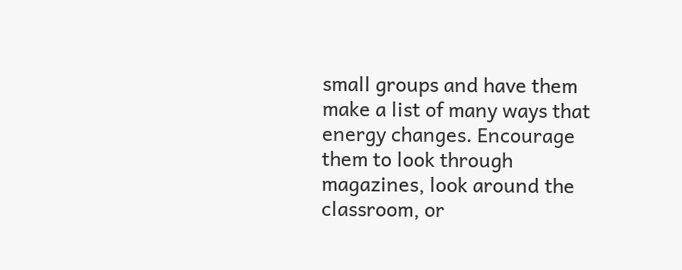small groups and have them make a list of many ways that energy changes. Encourage them to look through magazines, look around the classroom, or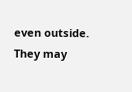even outside. They may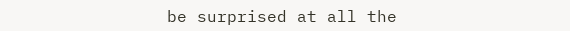be surprised at all the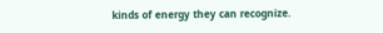kinds of energy they can recognize.